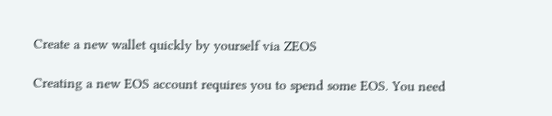Create a new wallet quickly by yourself via ZEOS

Creating a new EOS account requires you to spend some EOS. You need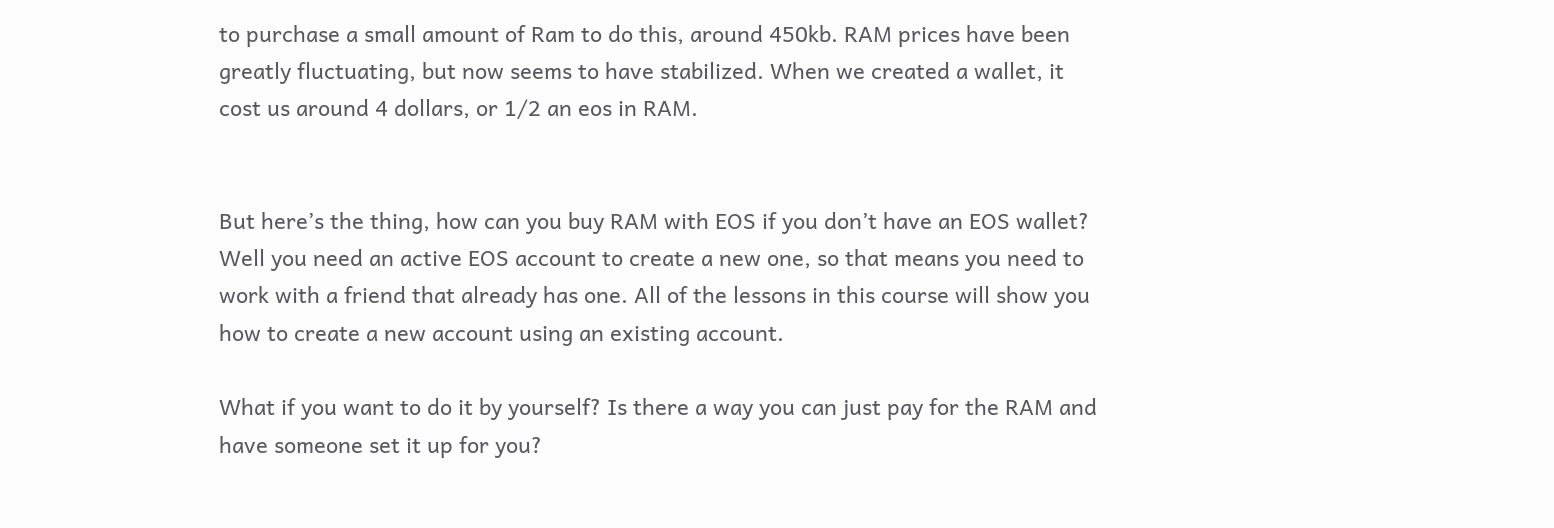to purchase a small amount of Ram to do this, around 450kb. RAM prices have been greatly fluctuating, but now seems to have stabilized. When we created a wallet, it cost us around 4 dollars, or 1/2 an eos in RAM.


But here’s the thing, how can you buy RAM with EOS if you don’t have an EOS wallet? Well you need an active EOS account to create a new one, so that means you need to work with a friend that already has one. All of the lessons in this course will show you how to create a new account using an existing account.

What if you want to do it by yourself? Is there a way you can just pay for the RAM and have someone set it up for you?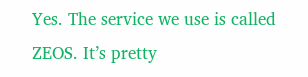Yes. The service we use is called ZEOS. It’s pretty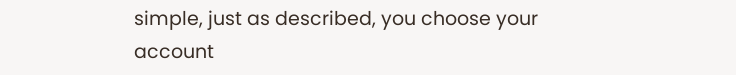simple, just as described, you choose your account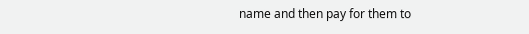name and then pay for them to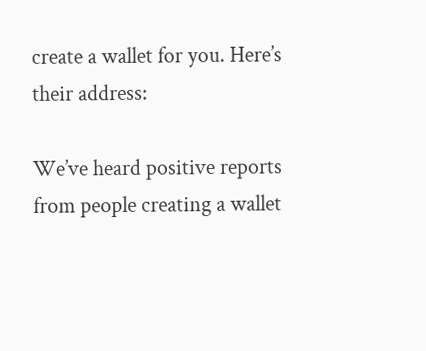create a wallet for you. Here’s their address:

We’ve heard positive reports from people creating a wallet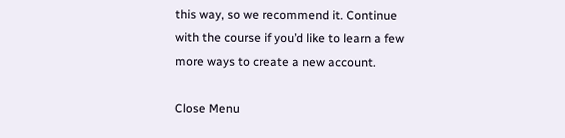this way, so we recommend it. Continue with the course if you’d like to learn a few more ways to create a new account.

Close Menu